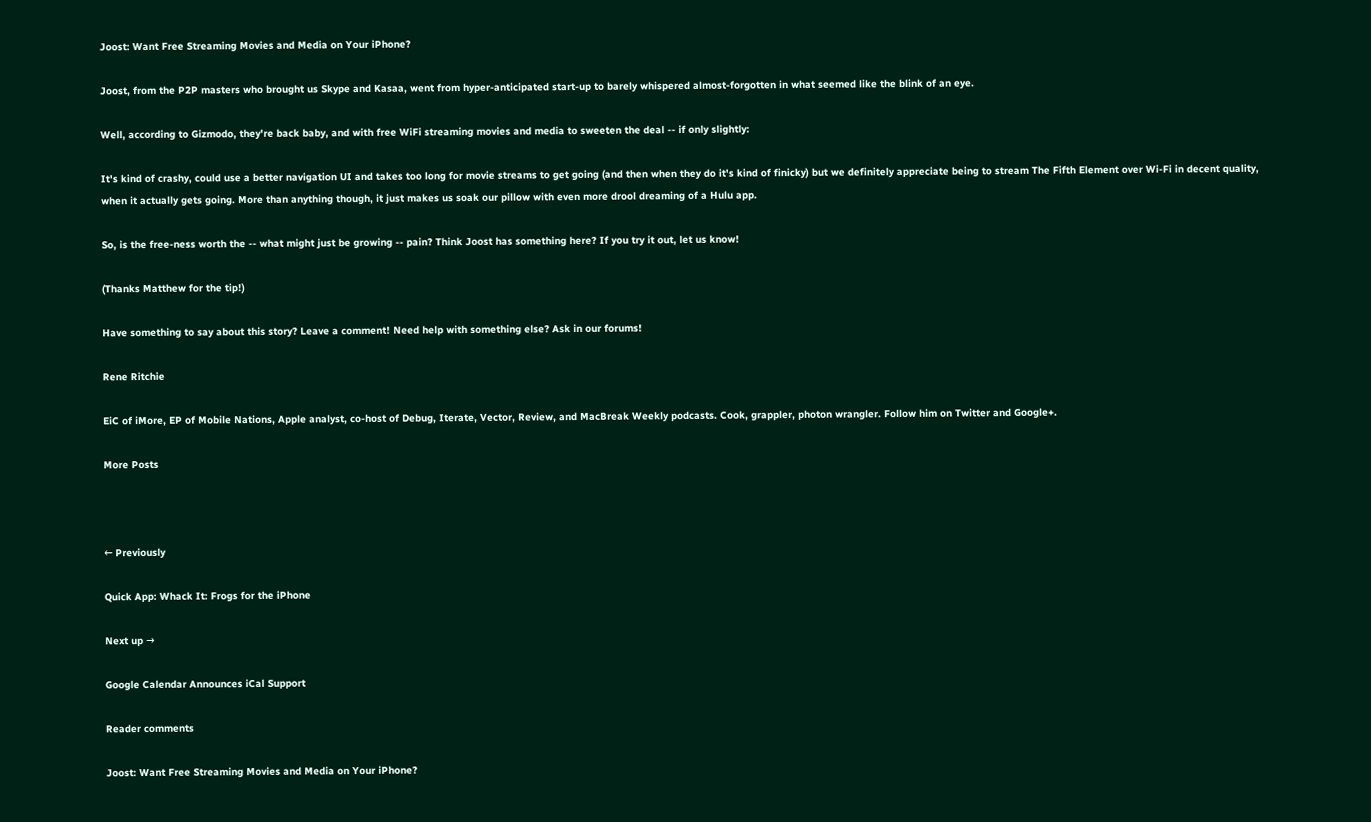Joost: Want Free Streaming Movies and Media on Your iPhone?

Joost, from the P2P masters who brought us Skype and Kasaa, went from hyper-anticipated start-up to barely whispered almost-forgotten in what seemed like the blink of an eye.

Well, according to Gizmodo, they're back baby, and with free WiFi streaming movies and media to sweeten the deal -- if only slightly:

It's kind of crashy, could use a better navigation UI and takes too long for movie streams to get going (and then when they do it's kind of finicky) but we definitely appreciate being to stream The Fifth Element over Wi-Fi in decent quality, when it actually gets going. More than anything though, it just makes us soak our pillow with even more drool dreaming of a Hulu app.

So, is the free-ness worth the -- what might just be growing -- pain? Think Joost has something here? If you try it out, let us know!

(Thanks Matthew for the tip!)

Have something to say about this story? Leave a comment! Need help with something else? Ask in our forums!

Rene Ritchie

EiC of iMore, EP of Mobile Nations, Apple analyst, co-host of Debug, Iterate, Vector, Review, and MacBreak Weekly podcasts. Cook, grappler, photon wrangler. Follow him on Twitter and Google+.

More Posts



← Previously

Quick App: Whack It: Frogs for the iPhone

Next up →

Google Calendar Announces iCal Support

Reader comments

Joost: Want Free Streaming Movies and Media on Your iPhone?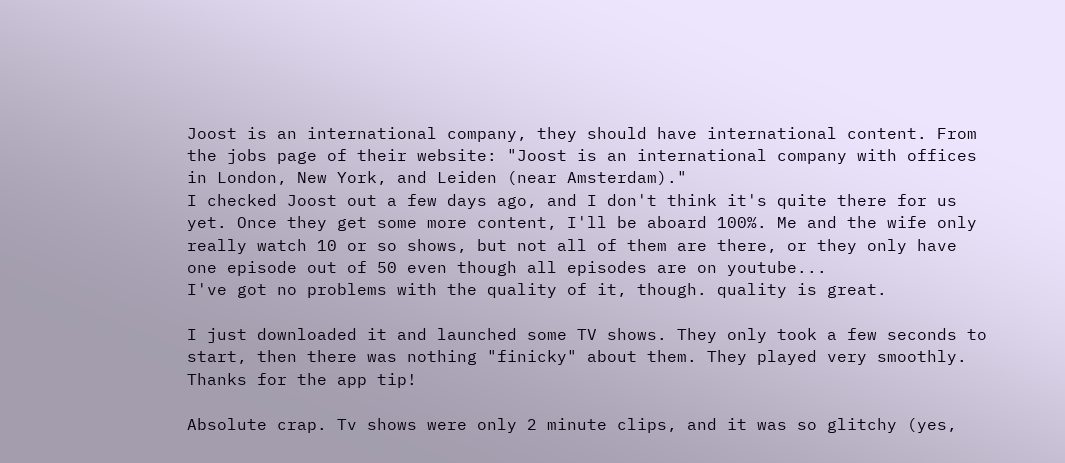Joost is an international company, they should have international content. From the jobs page of their website: "Joost is an international company with offices in London, New York, and Leiden (near Amsterdam)."
I checked Joost out a few days ago, and I don't think it's quite there for us yet. Once they get some more content, I'll be aboard 100%. Me and the wife only really watch 10 or so shows, but not all of them are there, or they only have one episode out of 50 even though all episodes are on youtube...
I've got no problems with the quality of it, though. quality is great.

I just downloaded it and launched some TV shows. They only took a few seconds to start, then there was nothing "finicky" about them. They played very smoothly.
Thanks for the app tip!

Absolute crap. Tv shows were only 2 minute clips, and it was so glitchy (yes,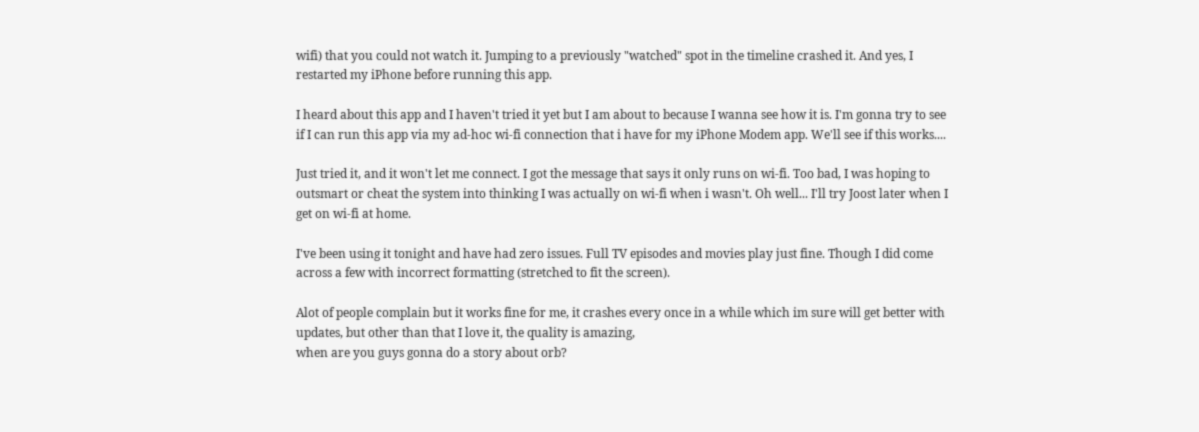wifi) that you could not watch it. Jumping to a previously "watched" spot in the timeline crashed it. And yes, I restarted my iPhone before running this app.

I heard about this app and I haven't tried it yet but I am about to because I wanna see how it is. I'm gonna try to see if I can run this app via my ad-hoc wi-fi connection that i have for my iPhone Modem app. We'll see if this works....

Just tried it, and it won't let me connect. I got the message that says it only runs on wi-fi. Too bad, I was hoping to outsmart or cheat the system into thinking I was actually on wi-fi when i wasn't. Oh well... I'll try Joost later when I get on wi-fi at home.

I've been using it tonight and have had zero issues. Full TV episodes and movies play just fine. Though I did come across a few with incorrect formatting (stretched to fit the screen).

Alot of people complain but it works fine for me, it crashes every once in a while which im sure will get better with updates, but other than that I love it, the quality is amazing,
when are you guys gonna do a story about orb?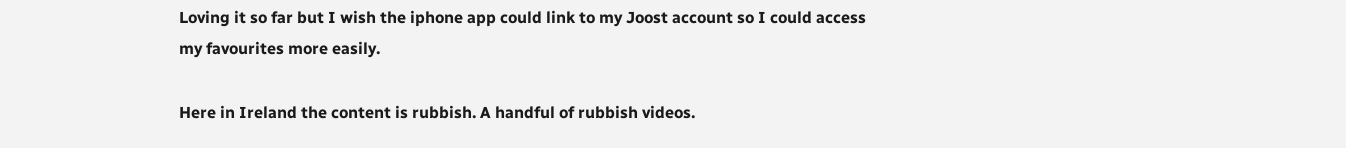Loving it so far but I wish the iphone app could link to my Joost account so I could access my favourites more easily.

Here in Ireland the content is rubbish. A handful of rubbish videos.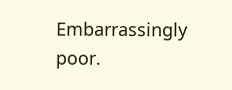Embarrassingly poor.